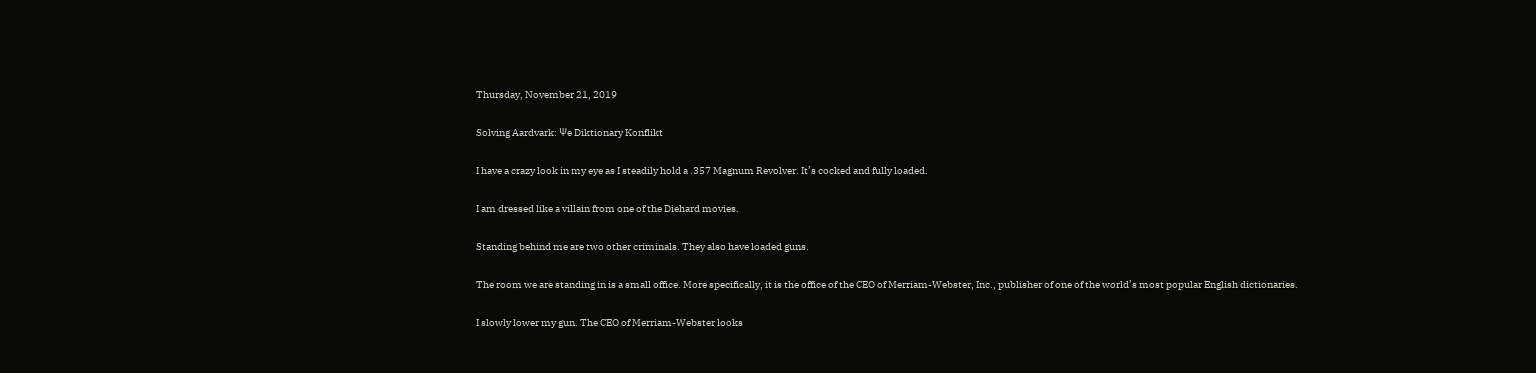Thursday, November 21, 2019

Solving Aardvark: Ψe Diktionary Konflikt

I have a crazy look in my eye as I steadily hold a .357 Magnum Revolver. It’s cocked and fully loaded.

I am dressed like a villain from one of the Diehard movies.

Standing behind me are two other criminals. They also have loaded guns.

The room we are standing in is a small office. More specifically, it is the office of the CEO of Merriam-Webster, Inc., publisher of one of the world’s most popular English dictionaries.

I slowly lower my gun. The CEO of Merriam-Webster looks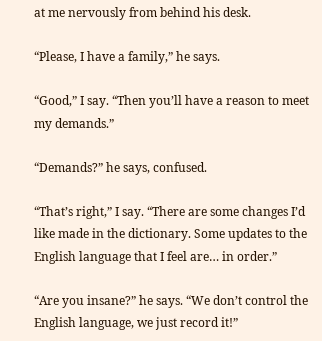at me nervously from behind his desk.

“Please, I have a family,” he says.

“Good,” I say. “Then you’ll have a reason to meet my demands.”

“Demands?” he says, confused.

“That’s right,” I say. “There are some changes I’d like made in the dictionary. Some updates to the English language that I feel are… in order.”

“Are you insane?” he says. “We don’t control the English language, we just record it!”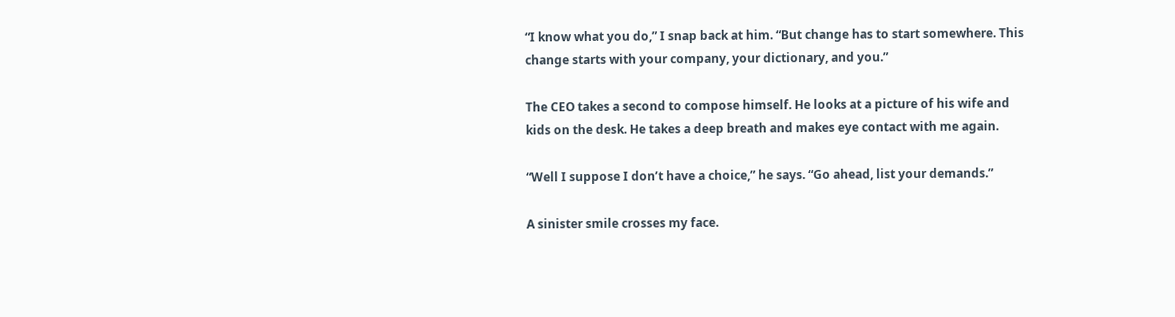“I know what you do,” I snap back at him. “But change has to start somewhere. This change starts with your company, your dictionary, and you.”

The CEO takes a second to compose himself. He looks at a picture of his wife and kids on the desk. He takes a deep breath and makes eye contact with me again.

“Well I suppose I don’t have a choice,” he says. “Go ahead, list your demands.”

A sinister smile crosses my face.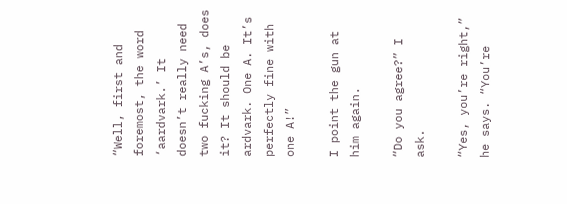“Well, first and foremost, the word ‘aardvark.’ It doesn’t really need two fucking A’s, does it? It should be ardvark. One A. It’s perfectly fine with one A!”

I point the gun at him again.

“Do you agree?” I ask.

“Yes, you’re right,” he says. “You’re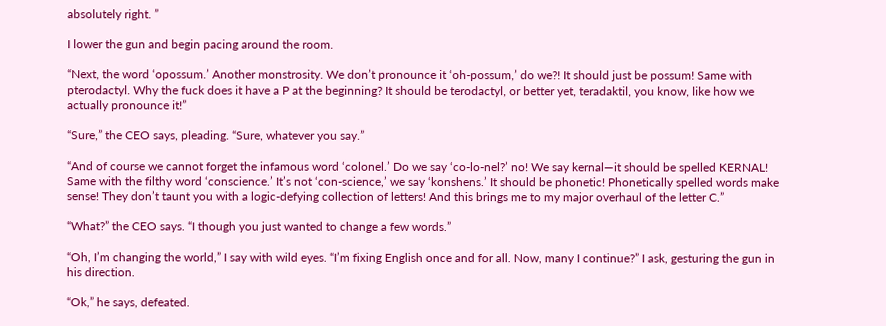absolutely right. ”

I lower the gun and begin pacing around the room.

“Next, the word ‘opossum.’ Another monstrosity. We don’t pronounce it ‘oh-possum,’ do we?! It should just be possum! Same with pterodactyl. Why the fuck does it have a P at the beginning? It should be terodactyl, or better yet, teradaktil, you know, like how we actually pronounce it!”

“Sure,” the CEO says, pleading. “Sure, whatever you say.”

“And of course we cannot forget the infamous word ‘colonel.’ Do we say ‘co-lo-nel?’ no! We say kernal—it should be spelled KERNAL! Same with the filthy word ‘conscience.’ It’s not ‘con-science,’ we say ‘konshens.’ It should be phonetic! Phonetically spelled words make sense! They don’t taunt you with a logic-defying collection of letters! And this brings me to my major overhaul of the letter C.”

“What?” the CEO says. “I though you just wanted to change a few words.”

“Oh, I’m changing the world,” I say with wild eyes. “I’m fixing English once and for all. Now, many I continue?” I ask, gesturing the gun in his direction.

“Ok,” he says, defeated.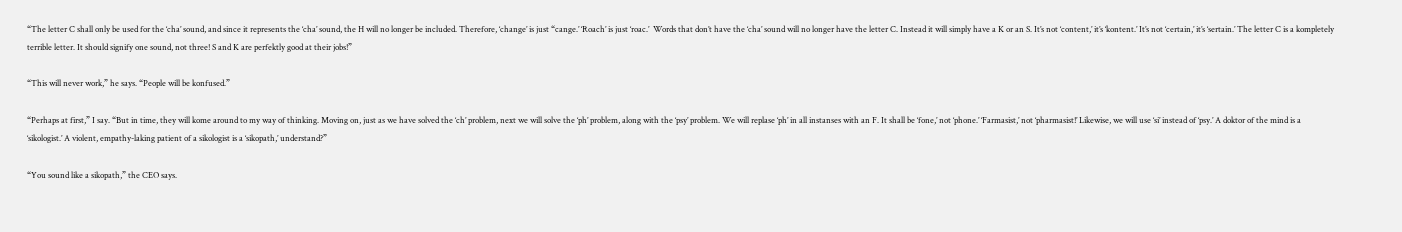“The letter C shall only be used for the ‘cha’ sound, and since it represents the ‘cha’ sound, the H will no longer be included. Therefore, ‘change’ is just “cange.’ ‘Roach’ is just ‘roac.’  Words that don’t have the ‘cha’ sound will no longer have the letter C. Instead it will simply have a K or an S. It’s not ‘content,’ it’s ‘kontent.’ It’s not ‘certain,’ it’s ‘sertain.’ The letter C is a kompletely terrible letter. It should signify one sound, not three! S and K are perfektly good at their jobs!”

“This will never work,” he says. “People will be konfused.”

“Perhaps at first,” I say. “But in time, they will kome around to my way of thinking. Moving on, just as we have solved the ‘ch’ problem, next we will solve the ‘ph’ problem, along with the ‘psy’ problem. We will replase ‘ph’ in all instanses with an F. It shall be ‘fone,’ not ‘phone.’ ‘Farmasist,’ not ‘pharmasist!’ Likewise, we will use ‘si’ instead of ‘psy.’ A doktor of the mind is a ‘sikologist.’ A violent, empathy-laking patient of a sikologist is a ‘sikopath,’ understand?”

“You sound like a sikopath,” the CEO says.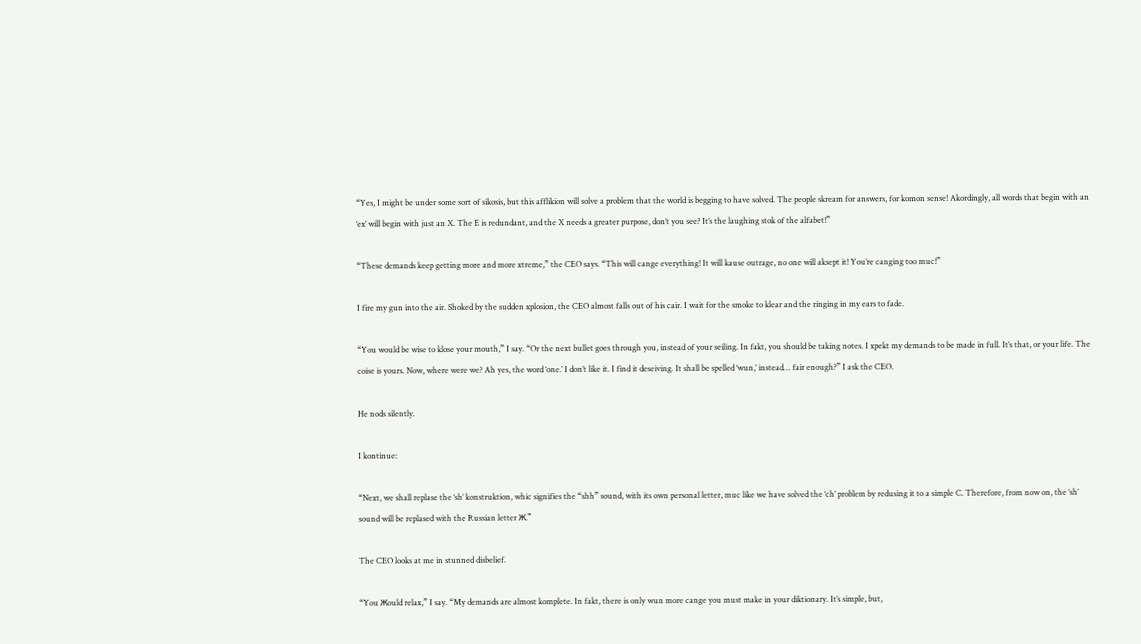“Yes, I might be under some sort of sikosis, but this afflikion will solve a problem that the world is begging to have solved. The people skream for answers, for komon sense! Akordingly, all words that begin with an ‘ex’ will begin with just an X. The E is redundant, and the X needs a greater purpose, don’t you see? It’s the laughing stok of the alfabet!”

“These demands keep getting more and more xtreme,” the CEO says. “This will cange everything! It will kause outrage, no one will aksept it! You’re canging too muc!”

I fire my gun into the air. Shoked by the sudden xplosion, the CEO almost falls out of his cair. I wait for the smoke to klear and the ringing in my ears to fade.

“You would be wise to klose your mouth,” I say. “Or the next bullet goes through you, instead of your seiling. In fakt, you should be taking notes. I xpekt my demands to be made in full. It’s that, or your life. The coise is yours. Now, where were we? Ah yes, the word ‘one.’ I don’t like it. I find it deseiving. It shall be spelled ‘wun,’ instead… fair enough?” I ask the CEO.

He nods silently.

I kontinue:

“Next, we shall replase the ‘sh’ konstruktion, whic signifies the “shh” sound, with its own personal letter, muc like we have solved the ‘ch’ problem by redusing it to a simple C. Therefore, from now on, the ‘sh’ sound will be replased with the Russian letter Ж.”

The CEO looks at me in stunned disbelief.

“You Жould relax,” I say. “My demands are almost komplete. In fakt, there is only wun more cange you must make in your diktionary. It’s simple, but,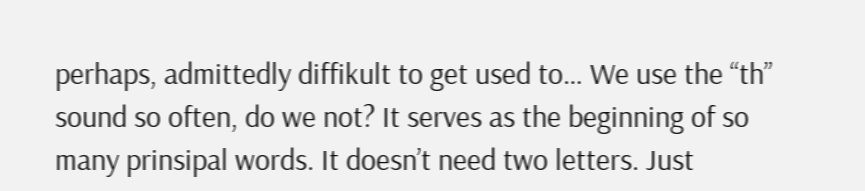perhaps, admittedly diffikult to get used to… We use the “th” sound so often, do we not? It serves as the beginning of so many prinsipal words. It doesn’t need two letters. Just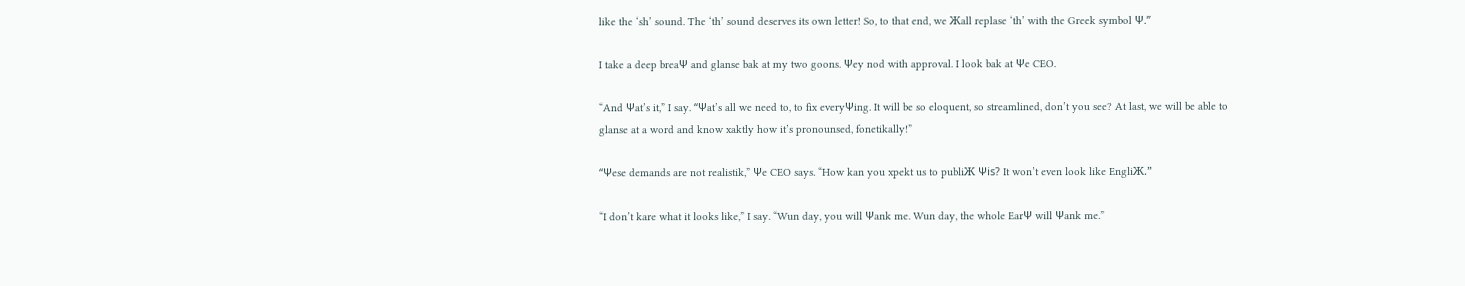like the ‘sh’ sound. The ‘th’ sound deserves its own letter! So, to that end, we Жall replase ‘th’ with the Greek symbol Ψ.”

I take a deep breaΨ and glanse bak at my two goons. Ψey nod with approval. I look bak at Ψe CEO.

“And Ψat’s it,” I say. “Ψat’s all we need to, to fix everyΨing. It will be so eloquent, so streamlined, don’t you see? At last, we will be able to glanse at a word and know xaktly how it’s pronounsed, fonetikally!”

“Ψese demands are not realistik,” Ψe CEO says. “How kan you xpekt us to publiЖ Ψis? It won’t even look like EngliЖ.”

“I don’t kare what it looks like,” I say. “Wun day, you will Ψank me. Wun day, the whole EarΨ will Ψank me.”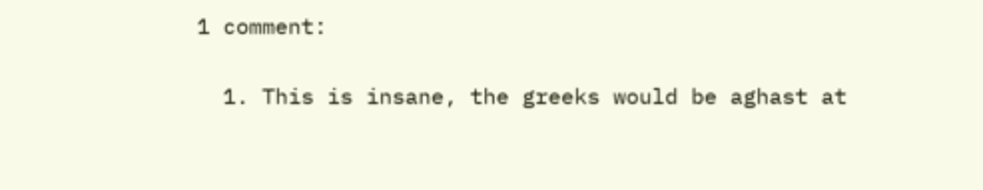1 comment:

  1. This is insane, the greeks would be aghast at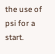the use of psi for a start.